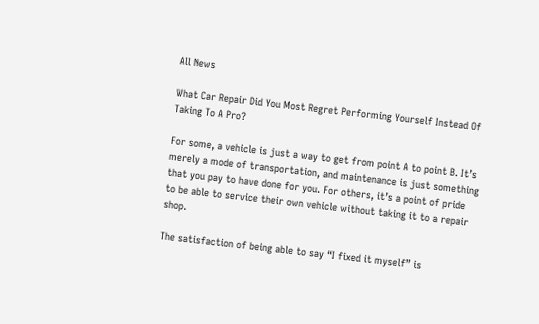All News

What Car Repair Did You Most Regret Performing Yourself Instead Of Taking To A Pro?

For some, a vehicle is just a way to get from point A to point B. It’s merely a mode of transportation, and maintenance is just something that you pay to have done for you. For others, it’s a point of pride to be able to service their own vehicle without taking it to a repair shop.

The satisfaction of being able to say “I fixed it myself” is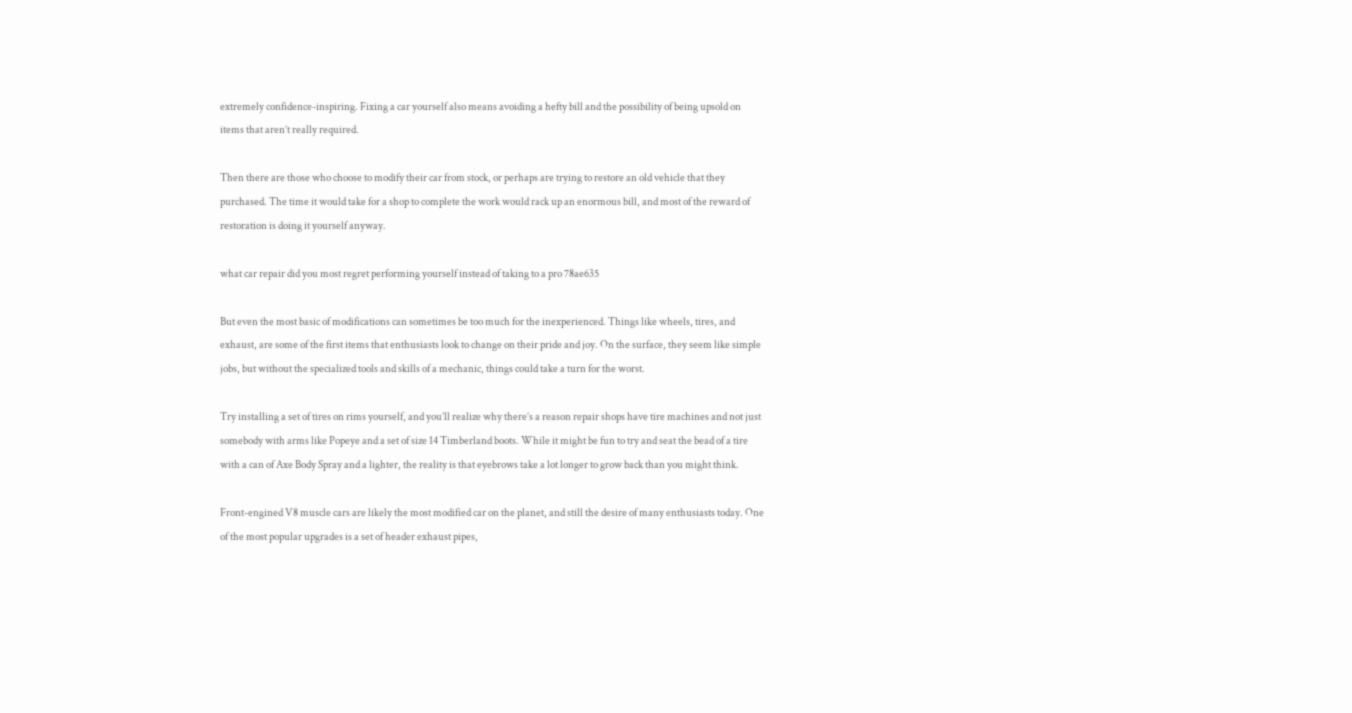extremely confidence-inspiring. Fixing a car yourself also means avoiding a hefty bill and the possibility of being upsold on items that aren’t really required.

Then there are those who choose to modify their car from stock, or perhaps are trying to restore an old vehicle that they purchased. The time it would take for a shop to complete the work would rack up an enormous bill, and most of the reward of restoration is doing it yourself anyway.

what car repair did you most regret performing yourself instead of taking to a pro 78ae635

But even the most basic of modifications can sometimes be too much for the inexperienced. Things like wheels, tires, and exhaust, are some of the first items that enthusiasts look to change on their pride and joy. On the surface, they seem like simple jobs, but without the specialized tools and skills of a mechanic, things could take a turn for the worst.

Try installing a set of tires on rims yourself, and you’ll realize why there’s a reason repair shops have tire machines and not just somebody with arms like Popeye and a set of size 14 Timberland boots. While it might be fun to try and seat the bead of a tire with a can of Axe Body Spray and a lighter, the reality is that eyebrows take a lot longer to grow back than you might think.

Front-engined V8 muscle cars are likely the most modified car on the planet, and still the desire of many enthusiasts today. One of the most popular upgrades is a set of header exhaust pipes,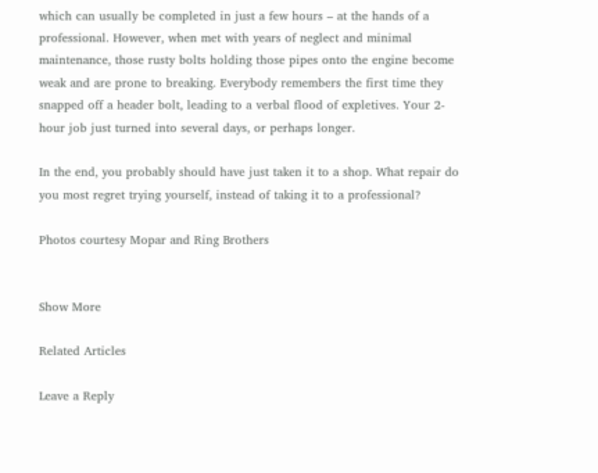which can usually be completed in just a few hours – at the hands of a professional. However, when met with years of neglect and minimal maintenance, those rusty bolts holding those pipes onto the engine become weak and are prone to breaking. Everybody remembers the first time they snapped off a header bolt, leading to a verbal flood of expletives. Your 2-hour job just turned into several days, or perhaps longer.

In the end, you probably should have just taken it to a shop. What repair do you most regret trying yourself, instead of taking it to a professional?

Photos courtesy Mopar and Ring Brothers


Show More

Related Articles

Leave a Reply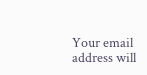Your email address will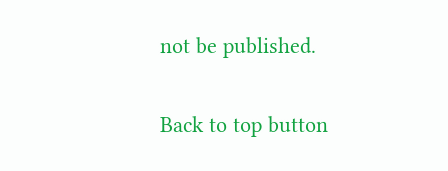not be published.

Back to top button